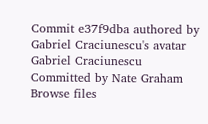Commit e37f9dba authored by Gabriel Craciunescu's avatar Gabriel Craciunescu Committed by Nate Graham
Browse files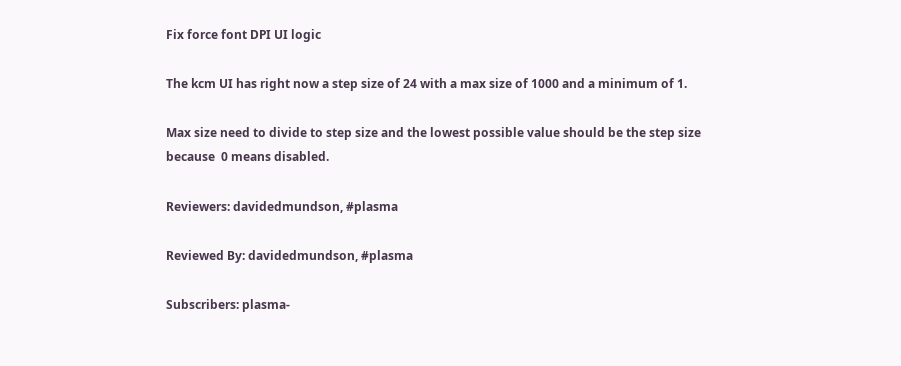Fix force font DPI UI logic

The kcm UI has right now a step size of 24 with a max size of 1000 and a minimum of 1.

Max size need to divide to step size and the lowest possible value should be the step size
because  0 means disabled.

Reviewers: davidedmundson, #plasma

Reviewed By: davidedmundson, #plasma

Subscribers: plasma-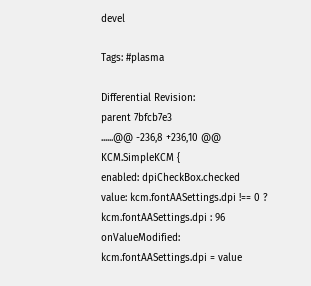devel

Tags: #plasma

Differential Revision:
parent 7bfcb7e3
......@@ -236,8 +236,10 @@ KCM.SimpleKCM {
enabled: dpiCheckBox.checked
value: kcm.fontAASettings.dpi !== 0 ? kcm.fontAASettings.dpi : 96
onValueModified: kcm.fontAASettings.dpi = value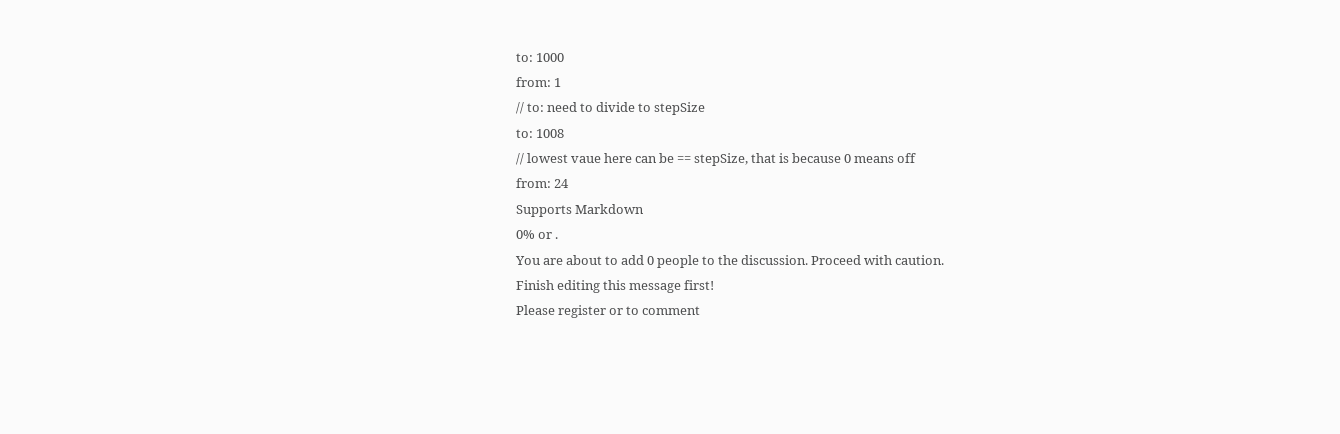to: 1000
from: 1
// to: need to divide to stepSize
to: 1008
// lowest vaue here can be == stepSize, that is because 0 means off
from: 24
Supports Markdown
0% or .
You are about to add 0 people to the discussion. Proceed with caution.
Finish editing this message first!
Please register or to comment